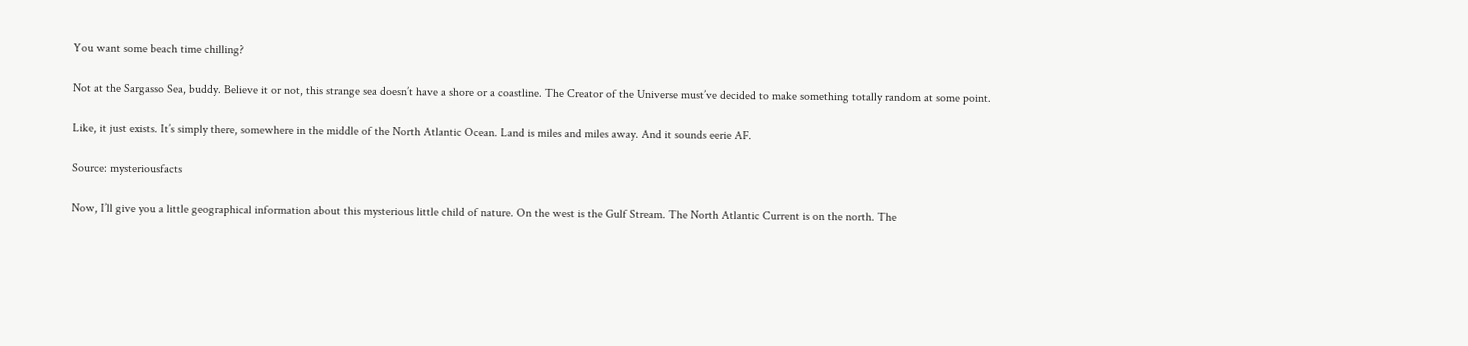You want some beach time chilling?

Not at the Sargasso Sea, buddy. Believe it or not, this strange sea doesn’t have a shore or a coastline. The Creator of the Universe must’ve decided to make something totally random at some point.

Like, it just exists. It’s simply there, somewhere in the middle of the North Atlantic Ocean. Land is miles and miles away. And it sounds eerie AF.

Source: mysteriousfacts

Now, I’ll give you a little geographical information about this mysterious little child of nature. On the west is the Gulf Stream. The North Atlantic Current is on the north. The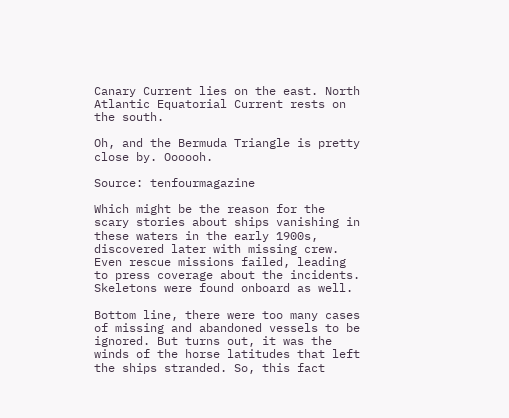Canary Current lies on the east. North Atlantic Equatorial Current rests on the south.

Oh, and the Bermuda Triangle is pretty close by. Oooooh.

Source: tenfourmagazine

Which might be the reason for the scary stories about ships vanishing in these waters in the early 1900s, discovered later with missing crew. Even rescue missions failed, leading to press coverage about the incidents. Skeletons were found onboard as well.

Bottom line, there were too many cases of missing and abandoned vessels to be ignored. But turns out, it was the winds of the horse latitudes that left the ships stranded. So, this fact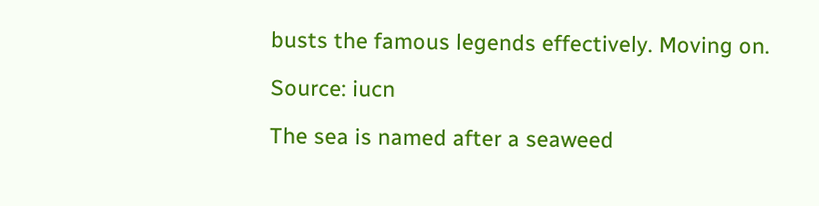busts the famous legends effectively. Moving on.

Source: iucn

The sea is named after a seaweed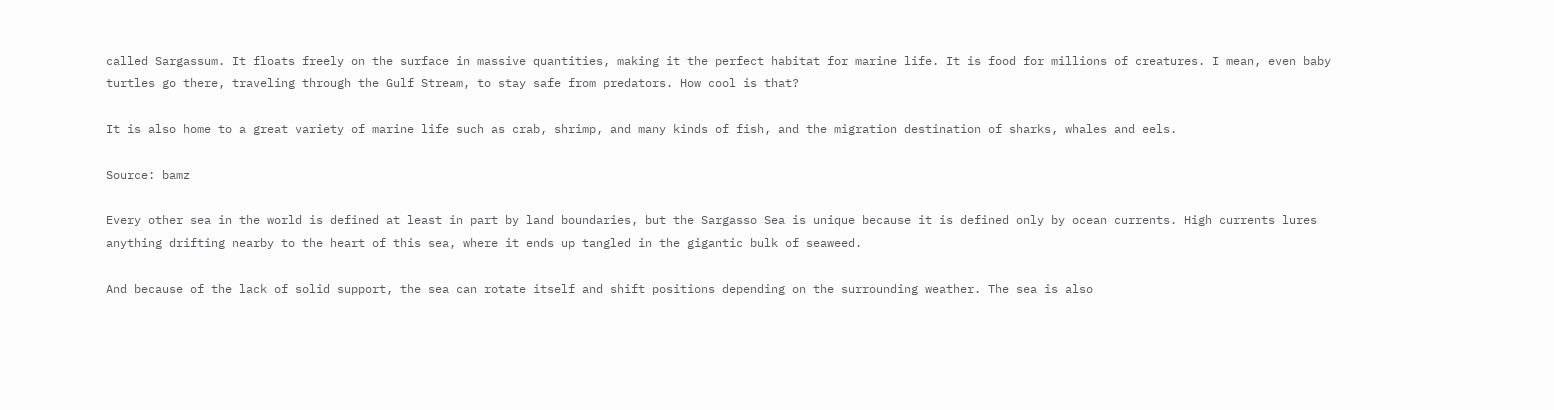called Sargassum. It floats freely on the surface in massive quantities, making it the perfect habitat for marine life. It is food for millions of creatures. I mean, even baby turtles go there, traveling through the Gulf Stream, to stay safe from predators. How cool is that?

It is also home to a great variety of marine life such as crab, shrimp, and many kinds of fish, and the migration destination of sharks, whales and eels.

Source: bamz

Every other sea in the world is defined at least in part by land boundaries, but the Sargasso Sea is unique because it is defined only by ocean currents. High currents lures anything drifting nearby to the heart of this sea, where it ends up tangled in the gigantic bulk of seaweed.

And because of the lack of solid support, the sea can rotate itself and shift positions depending on the surrounding weather. The sea is also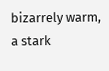bizarrely warm, a stark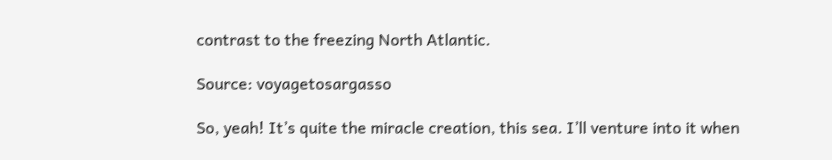contrast to the freezing North Atlantic.

Source: voyagetosargasso

So, yeah! It’s quite the miracle creation, this sea. I’ll venture into it when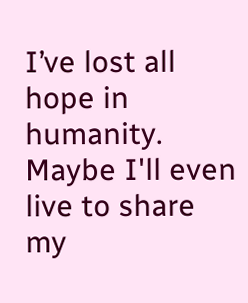I’ve lost all hope in humanity. Maybe I'll even live to share my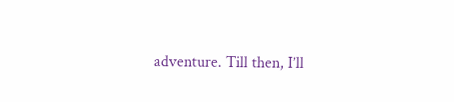adventure. Till then, I’ll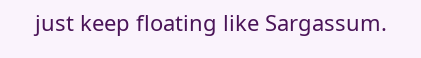just keep floating like Sargassum.